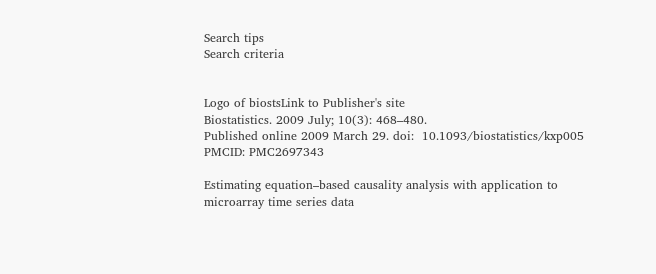Search tips
Search criteria


Logo of biostsLink to Publisher's site
Biostatistics. 2009 July; 10(3): 468–480.
Published online 2009 March 29. doi:  10.1093/biostatistics/kxp005
PMCID: PMC2697343

Estimating equation–based causality analysis with application to microarray time series data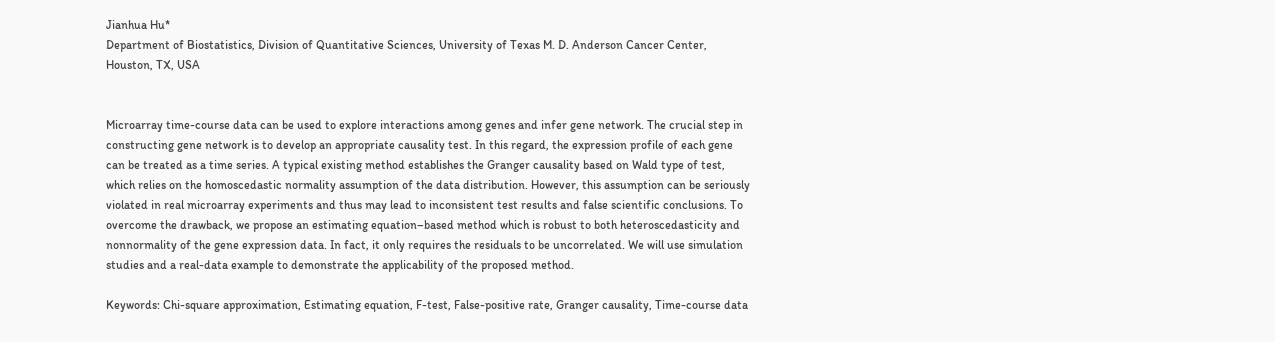Jianhua Hu*
Department of Biostatistics, Division of Quantitative Sciences, University of Texas M. D. Anderson Cancer Center, Houston, TX, USA


Microarray time-course data can be used to explore interactions among genes and infer gene network. The crucial step in constructing gene network is to develop an appropriate causality test. In this regard, the expression profile of each gene can be treated as a time series. A typical existing method establishes the Granger causality based on Wald type of test, which relies on the homoscedastic normality assumption of the data distribution. However, this assumption can be seriously violated in real microarray experiments and thus may lead to inconsistent test results and false scientific conclusions. To overcome the drawback, we propose an estimating equation–based method which is robust to both heteroscedasticity and nonnormality of the gene expression data. In fact, it only requires the residuals to be uncorrelated. We will use simulation studies and a real-data example to demonstrate the applicability of the proposed method.

Keywords: Chi-square approximation, Estimating equation, F-test, False-positive rate, Granger causality, Time-course data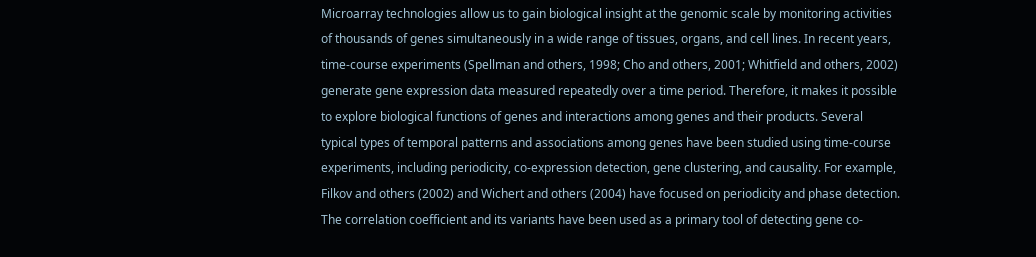Microarray technologies allow us to gain biological insight at the genomic scale by monitoring activities of thousands of genes simultaneously in a wide range of tissues, organs, and cell lines. In recent years, time-course experiments (Spellman and others, 1998; Cho and others, 2001; Whitfield and others, 2002) generate gene expression data measured repeatedly over a time period. Therefore, it makes it possible to explore biological functions of genes and interactions among genes and their products. Several typical types of temporal patterns and associations among genes have been studied using time-course experiments, including periodicity, co-expression detection, gene clustering, and causality. For example, Filkov and others (2002) and Wichert and others (2004) have focused on periodicity and phase detection. The correlation coefficient and its variants have been used as a primary tool of detecting gene co-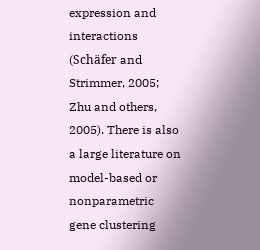expression and interactions (Schäfer and Strimmer, 2005; Zhu and others, 2005). There is also a large literature on model-based or nonparametric gene clustering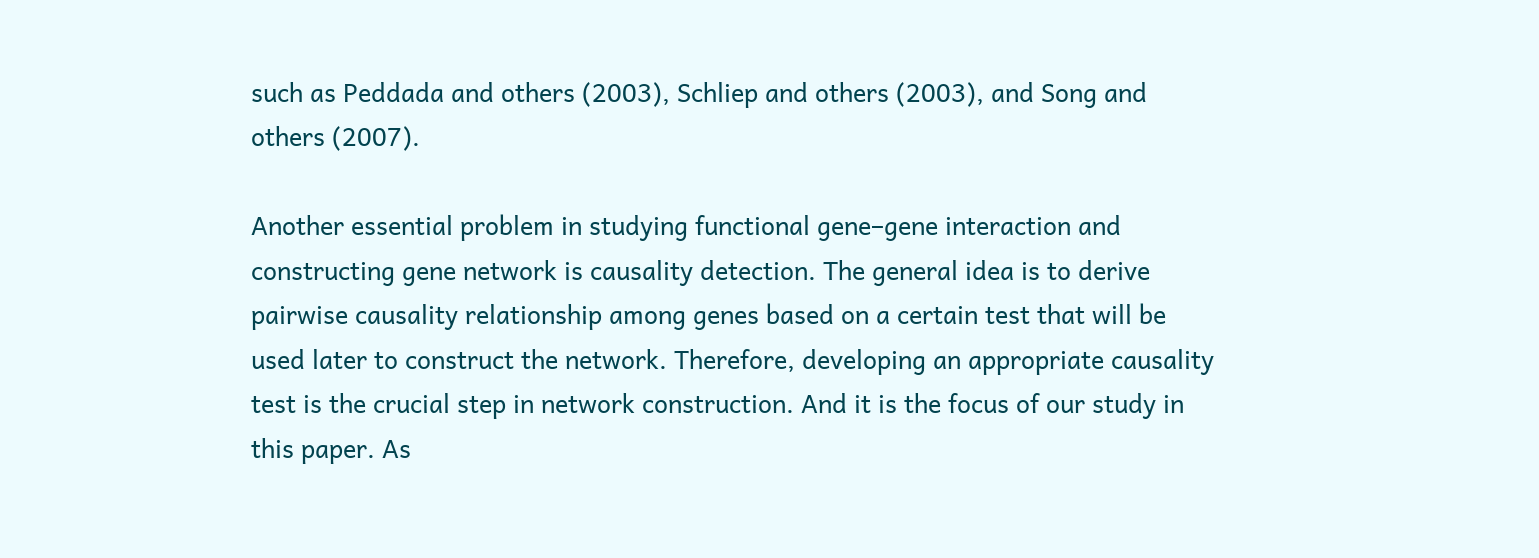such as Peddada and others (2003), Schliep and others (2003), and Song and others (2007).

Another essential problem in studying functional gene–gene interaction and constructing gene network is causality detection. The general idea is to derive pairwise causality relationship among genes based on a certain test that will be used later to construct the network. Therefore, developing an appropriate causality test is the crucial step in network construction. And it is the focus of our study in this paper. As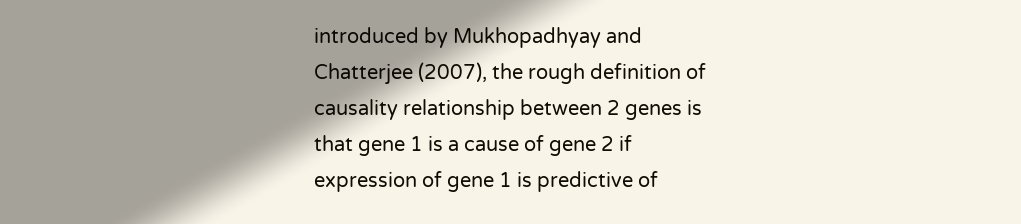introduced by Mukhopadhyay and Chatterjee (2007), the rough definition of causality relationship between 2 genes is that gene 1 is a cause of gene 2 if expression of gene 1 is predictive of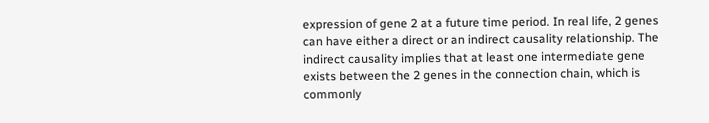expression of gene 2 at a future time period. In real life, 2 genes can have either a direct or an indirect causality relationship. The indirect causality implies that at least one intermediate gene exists between the 2 genes in the connection chain, which is commonly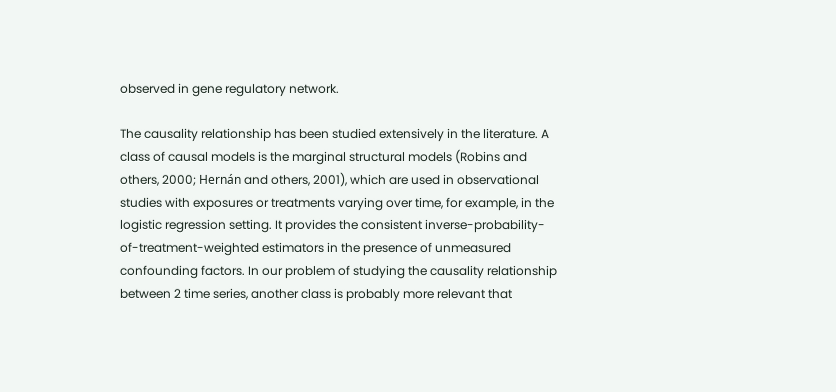observed in gene regulatory network.

The causality relationship has been studied extensively in the literature. A class of causal models is the marginal structural models (Robins and others, 2000; Hernán and others, 2001), which are used in observational studies with exposures or treatments varying over time, for example, in the logistic regression setting. It provides the consistent inverse-probability-of-treatment-weighted estimators in the presence of unmeasured confounding factors. In our problem of studying the causality relationship between 2 time series, another class is probably more relevant that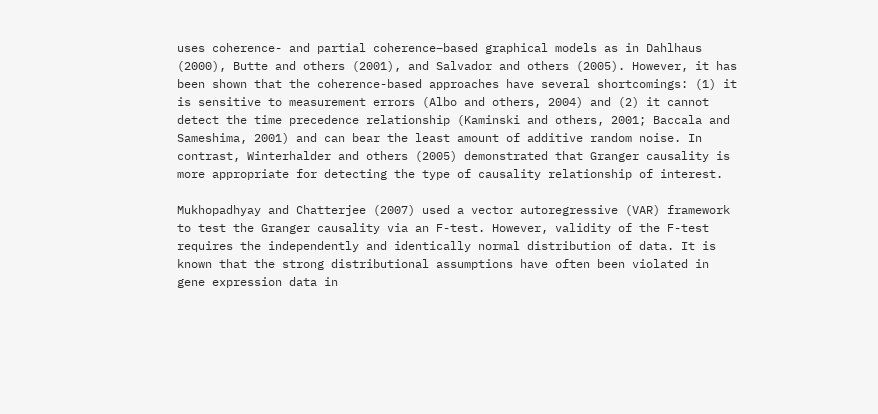uses coherence- and partial coherence–based graphical models as in Dahlhaus (2000), Butte and others (2001), and Salvador and others (2005). However, it has been shown that the coherence-based approaches have several shortcomings: (1) it is sensitive to measurement errors (Albo and others, 2004) and (2) it cannot detect the time precedence relationship (Kaminski and others, 2001; Baccala and Sameshima, 2001) and can bear the least amount of additive random noise. In contrast, Winterhalder and others (2005) demonstrated that Granger causality is more appropriate for detecting the type of causality relationship of interest.

Mukhopadhyay and Chatterjee (2007) used a vector autoregressive (VAR) framework to test the Granger causality via an F-test. However, validity of the F-test requires the independently and identically normal distribution of data. It is known that the strong distributional assumptions have often been violated in gene expression data in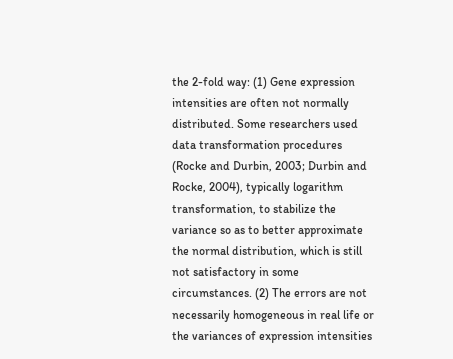the 2-fold way: (1) Gene expression intensities are often not normally distributed. Some researchers used data transformation procedures (Rocke and Durbin, 2003; Durbin and Rocke, 2004), typically logarithm transformation, to stabilize the variance so as to better approximate the normal distribution, which is still not satisfactory in some circumstances. (2) The errors are not necessarily homogeneous in real life or the variances of expression intensities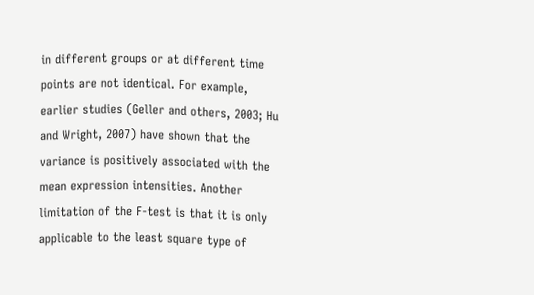in different groups or at different time points are not identical. For example, earlier studies (Geller and others, 2003; Hu and Wright, 2007) have shown that the variance is positively associated with the mean expression intensities. Another limitation of the F-test is that it is only applicable to the least square type of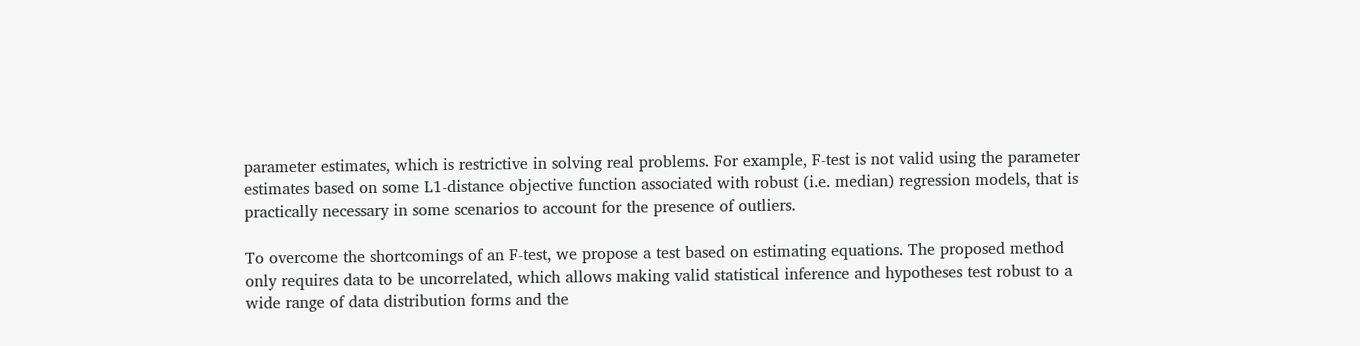parameter estimates, which is restrictive in solving real problems. For example, F-test is not valid using the parameter estimates based on some L1-distance objective function associated with robust (i.e. median) regression models, that is practically necessary in some scenarios to account for the presence of outliers.

To overcome the shortcomings of an F-test, we propose a test based on estimating equations. The proposed method only requires data to be uncorrelated, which allows making valid statistical inference and hypotheses test robust to a wide range of data distribution forms and the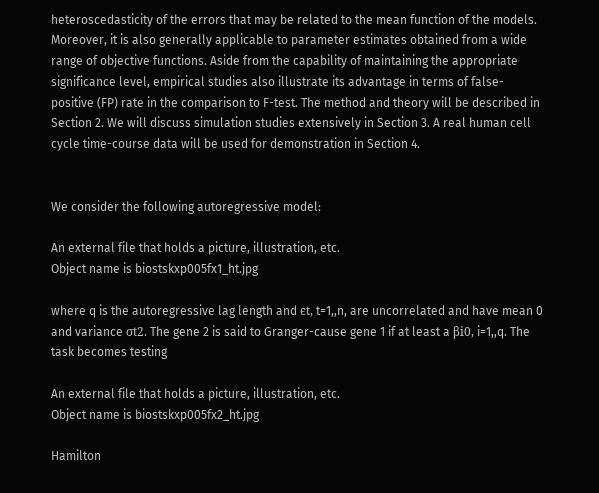heteroscedasticity of the errors that may be related to the mean function of the models. Moreover, it is also generally applicable to parameter estimates obtained from a wide range of objective functions. Aside from the capability of maintaining the appropriate significance level, empirical studies also illustrate its advantage in terms of false-positive (FP) rate in the comparison to F-test. The method and theory will be described in Section 2. We will discuss simulation studies extensively in Section 3. A real human cell cycle time-course data will be used for demonstration in Section 4.


We consider the following autoregressive model:

An external file that holds a picture, illustration, etc.
Object name is biostskxp005fx1_ht.jpg

where q is the autoregressive lag length and ϵt, t=1,,n, are uncorrelated and have mean 0 and variance σt2. The gene 2 is said to Granger-cause gene 1 if at least a βi0, i=1,,q. The task becomes testing

An external file that holds a picture, illustration, etc.
Object name is biostskxp005fx2_ht.jpg

Hamilton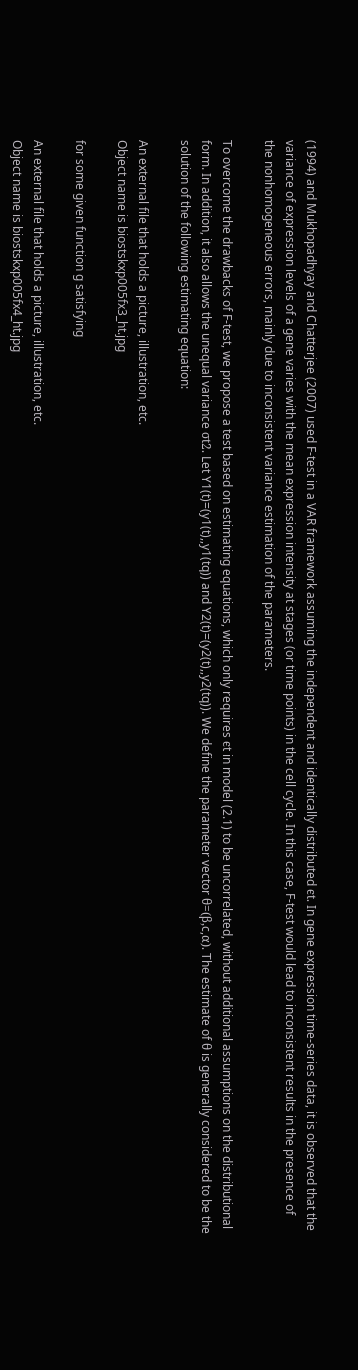(1994) and Mukhopadhyay and Chatterjee (2007) used F-test in a VAR framework assuming the independent and identically distributed ϵt. In gene expression time-series data, it is observed that the variance of expression levels of a gene varies with the mean expression intensity at stages (or time points) in the cell cycle. In this case, F-test would lead to inconsistent results in the presence of the nonhomogeneous errors, mainly due to inconsistent variance estimation of the parameters.

To overcome the drawbacks of F-test, we propose a test based on estimating equations, which only requires ϵt in model (2.1) to be uncorrelated, without additional assumptions on the distributional form. In addition, it also allows the unequal variance σt2. Let Y1(t)=(y1(t),,y1(tq)) and Y2(t)=(y2(t),,y2(tq)). We define the parameter vector θ=(β,c,α). The estimate of θ is generally considered to be the solution of the following estimating equation:

An external file that holds a picture, illustration, etc.
Object name is biostskxp005fx3_ht.jpg

for some given function g satisfying

An external file that holds a picture, illustration, etc.
Object name is biostskxp005fx4_ht.jpg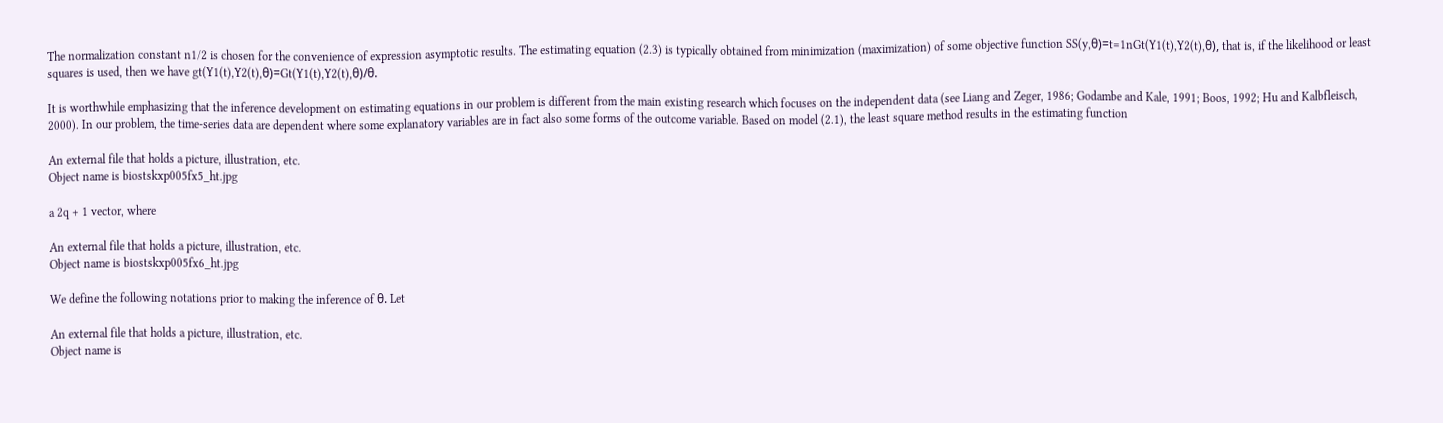The normalization constant n1/2 is chosen for the convenience of expression asymptotic results. The estimating equation (2.3) is typically obtained from minimization (maximization) of some objective function SS(y,θ)=t=1nGt(Y1(t),Y2(t),θ), that is, if the likelihood or least squares is used, then we have gt(Y1(t),Y2(t),θ)=Gt(Y1(t),Y2(t),θ)/θ.

It is worthwhile emphasizing that the inference development on estimating equations in our problem is different from the main existing research which focuses on the independent data (see Liang and Zeger, 1986; Godambe and Kale, 1991; Boos, 1992; Hu and Kalbfleisch, 2000). In our problem, the time-series data are dependent where some explanatory variables are in fact also some forms of the outcome variable. Based on model (2.1), the least square method results in the estimating function

An external file that holds a picture, illustration, etc.
Object name is biostskxp005fx5_ht.jpg

a 2q + 1 vector, where

An external file that holds a picture, illustration, etc.
Object name is biostskxp005fx6_ht.jpg

We define the following notations prior to making the inference of θ. Let

An external file that holds a picture, illustration, etc.
Object name is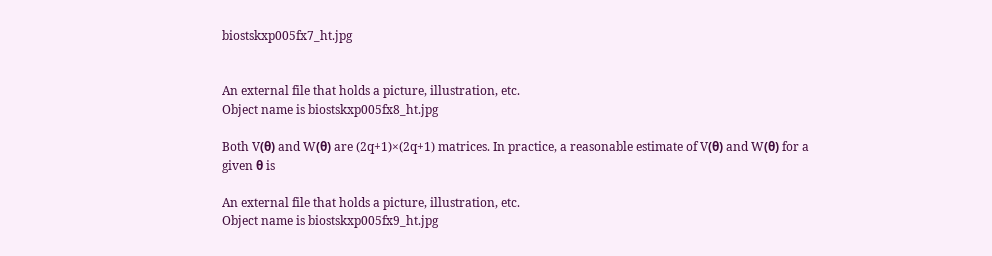biostskxp005fx7_ht.jpg


An external file that holds a picture, illustration, etc.
Object name is biostskxp005fx8_ht.jpg

Both V(θ) and W(θ) are (2q+1)×(2q+1) matrices. In practice, a reasonable estimate of V(θ) and W(θ) for a given θ is

An external file that holds a picture, illustration, etc.
Object name is biostskxp005fx9_ht.jpg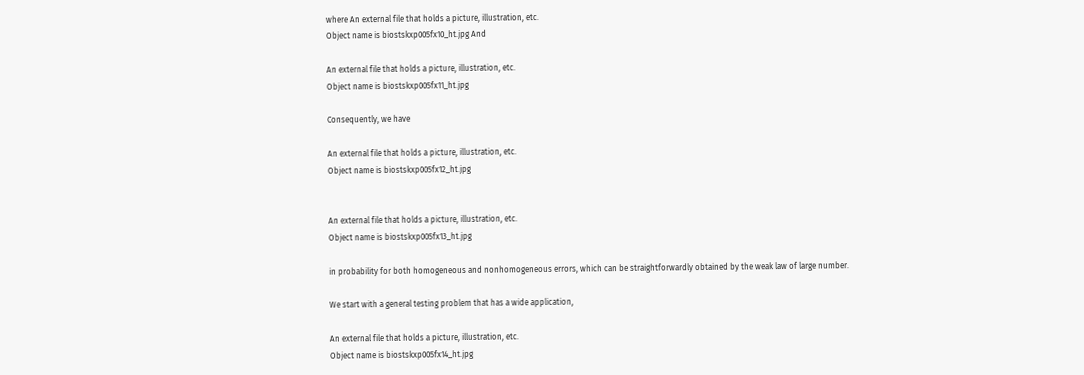where An external file that holds a picture, illustration, etc.
Object name is biostskxp005fx10_ht.jpg And

An external file that holds a picture, illustration, etc.
Object name is biostskxp005fx11_ht.jpg

Consequently, we have

An external file that holds a picture, illustration, etc.
Object name is biostskxp005fx12_ht.jpg


An external file that holds a picture, illustration, etc.
Object name is biostskxp005fx13_ht.jpg

in probability for both homogeneous and nonhomogeneous errors, which can be straightforwardly obtained by the weak law of large number.

We start with a general testing problem that has a wide application,

An external file that holds a picture, illustration, etc.
Object name is biostskxp005fx14_ht.jpg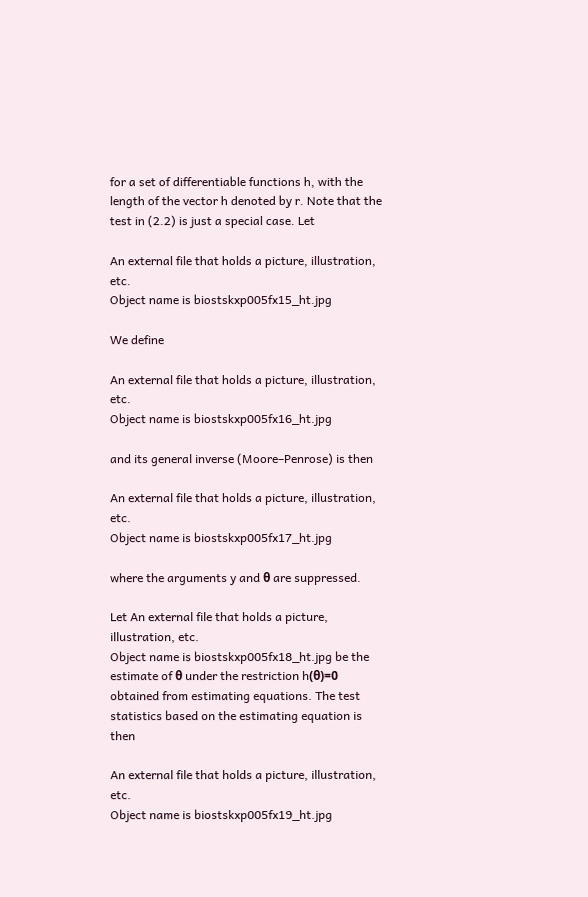for a set of differentiable functions h, with the length of the vector h denoted by r. Note that the test in (2.2) is just a special case. Let

An external file that holds a picture, illustration, etc.
Object name is biostskxp005fx15_ht.jpg

We define

An external file that holds a picture, illustration, etc.
Object name is biostskxp005fx16_ht.jpg

and its general inverse (Moore–Penrose) is then

An external file that holds a picture, illustration, etc.
Object name is biostskxp005fx17_ht.jpg

where the arguments y and θ are suppressed.

Let An external file that holds a picture, illustration, etc.
Object name is biostskxp005fx18_ht.jpg be the estimate of θ under the restriction h(θ)=0 obtained from estimating equations. The test statistics based on the estimating equation is then

An external file that holds a picture, illustration, etc.
Object name is biostskxp005fx19_ht.jpg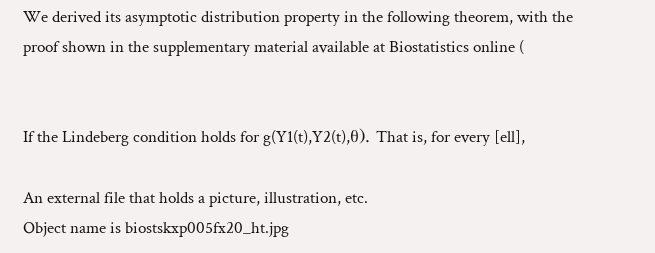We derived its asymptotic distribution property in the following theorem, with the proof shown in the supplementary material available at Biostatistics online (


If the Lindeberg condition holds for g(Y1(t),Y2(t),θ). That is, for every [ell],

An external file that holds a picture, illustration, etc.
Object name is biostskxp005fx20_ht.jpg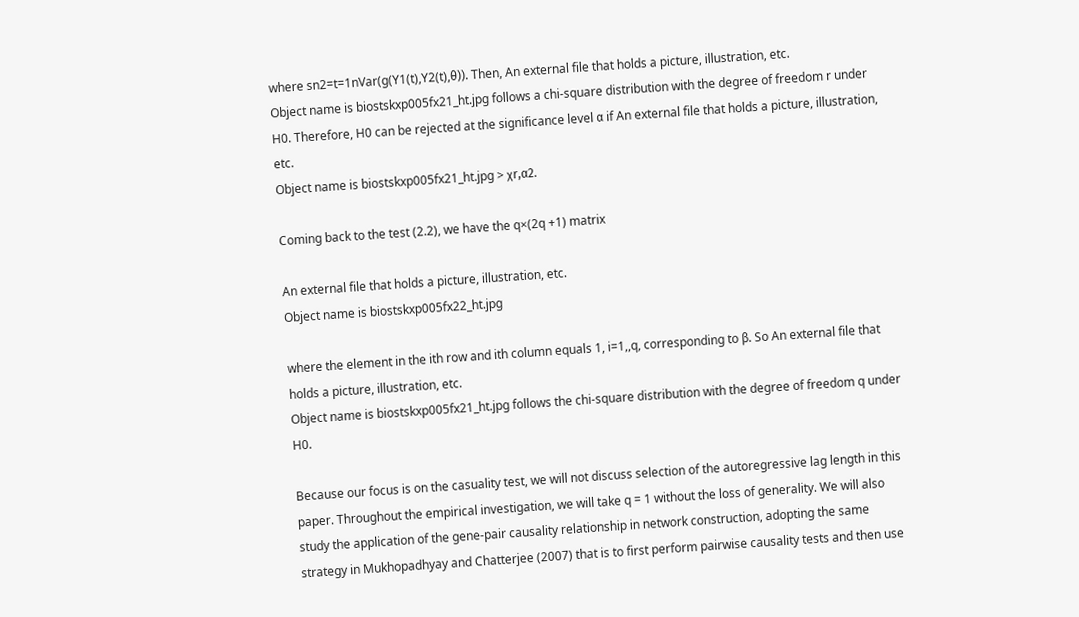where sn2=t=1nVar(g(Y1(t),Y2(t),θ)). Then, An external file that holds a picture, illustration, etc.
Object name is biostskxp005fx21_ht.jpg follows a chi-square distribution with the degree of freedom r under H0. Therefore, H0 can be rejected at the significance level α if An external file that holds a picture, illustration, etc.
Object name is biostskxp005fx21_ht.jpg > χr,α2.

Coming back to the test (2.2), we have the q×(2q +1) matrix

An external file that holds a picture, illustration, etc.
Object name is biostskxp005fx22_ht.jpg

where the element in the ith row and ith column equals 1, i=1,,q, corresponding to β. So An external file that holds a picture, illustration, etc.
Object name is biostskxp005fx21_ht.jpg follows the chi-square distribution with the degree of freedom q under H0.

Because our focus is on the casuality test, we will not discuss selection of the autoregressive lag length in this paper. Throughout the empirical investigation, we will take q = 1 without the loss of generality. We will also study the application of the gene-pair causality relationship in network construction, adopting the same strategy in Mukhopadhyay and Chatterjee (2007) that is to first perform pairwise causality tests and then use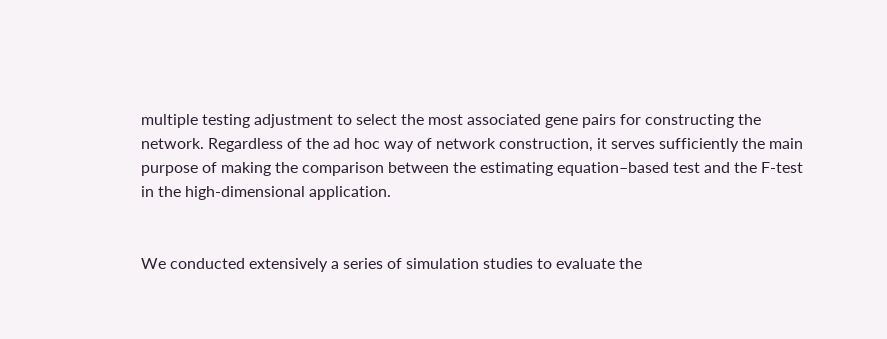multiple testing adjustment to select the most associated gene pairs for constructing the network. Regardless of the ad hoc way of network construction, it serves sufficiently the main purpose of making the comparison between the estimating equation–based test and the F-test in the high-dimensional application.


We conducted extensively a series of simulation studies to evaluate the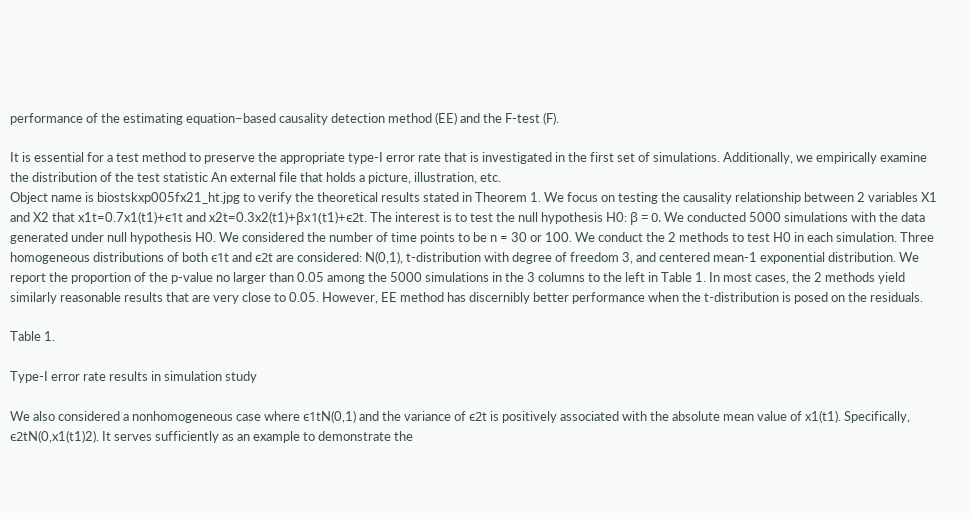performance of the estimating equation–based causality detection method (EE) and the F-test (F).

It is essential for a test method to preserve the appropriate type-I error rate that is investigated in the first set of simulations. Additionally, we empirically examine the distribution of the test statistic An external file that holds a picture, illustration, etc.
Object name is biostskxp005fx21_ht.jpg to verify the theoretical results stated in Theorem 1. We focus on testing the causality relationship between 2 variables X1 and X2 that x1t=0.7x1(t1)+ϵ1t and x2t=0.3x2(t1)+βx1(t1)+ϵ2t. The interest is to test the null hypothesis H0: β = 0. We conducted 5000 simulations with the data generated under null hypothesis H0. We considered the number of time points to be n = 30 or 100. We conduct the 2 methods to test H0 in each simulation. Three homogeneous distributions of both ϵ1t and ϵ2t are considered: N(0,1), t-distribution with degree of freedom 3, and centered mean-1 exponential distribution. We report the proportion of the p-value no larger than 0.05 among the 5000 simulations in the 3 columns to the left in Table 1. In most cases, the 2 methods yield similarly reasonable results that are very close to 0.05. However, EE method has discernibly better performance when the t-distribution is posed on the residuals.

Table 1.

Type-I error rate results in simulation study

We also considered a nonhomogeneous case where ϵ1tN(0,1) and the variance of ϵ2t is positively associated with the absolute mean value of x1(t1). Specifically, ϵ2tN(0,x1(t1)2). It serves sufficiently as an example to demonstrate the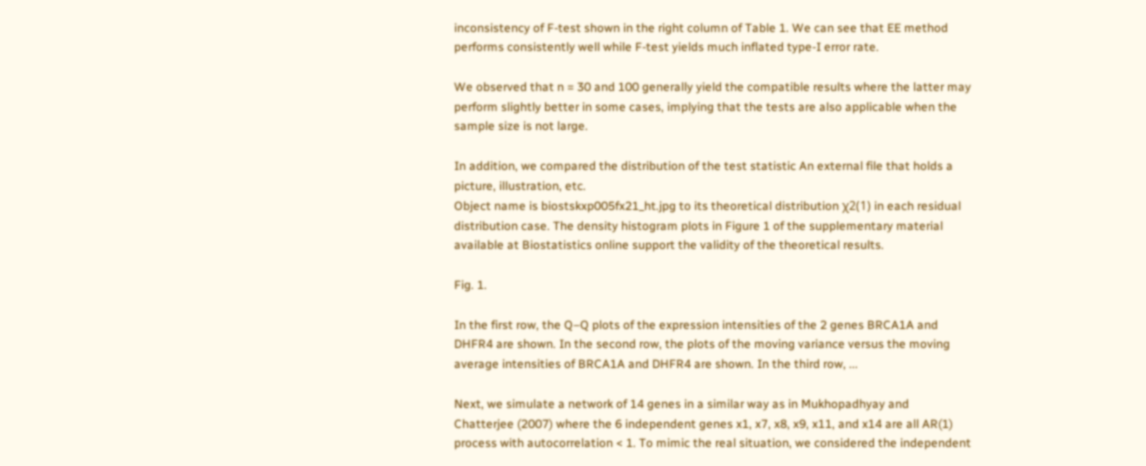inconsistency of F-test shown in the right column of Table 1. We can see that EE method performs consistently well while F-test yields much inflated type-I error rate.

We observed that n = 30 and 100 generally yield the compatible results where the latter may perform slightly better in some cases, implying that the tests are also applicable when the sample size is not large.

In addition, we compared the distribution of the test statistic An external file that holds a picture, illustration, etc.
Object name is biostskxp005fx21_ht.jpg to its theoretical distribution χ2(1) in each residual distribution case. The density histogram plots in Figure 1 of the supplementary material available at Biostatistics online support the validity of the theoretical results.

Fig. 1.

In the first row, the Q–Q plots of the expression intensities of the 2 genes BRCA1A and DHFR4 are shown. In the second row, the plots of the moving variance versus the moving average intensities of BRCA1A and DHFR4 are shown. In the third row, ...

Next, we simulate a network of 14 genes in a similar way as in Mukhopadhyay and Chatterjee (2007) where the 6 independent genes x1, x7, x8, x9, x11, and x14 are all AR(1) process with autocorrelation < 1. To mimic the real situation, we considered the independent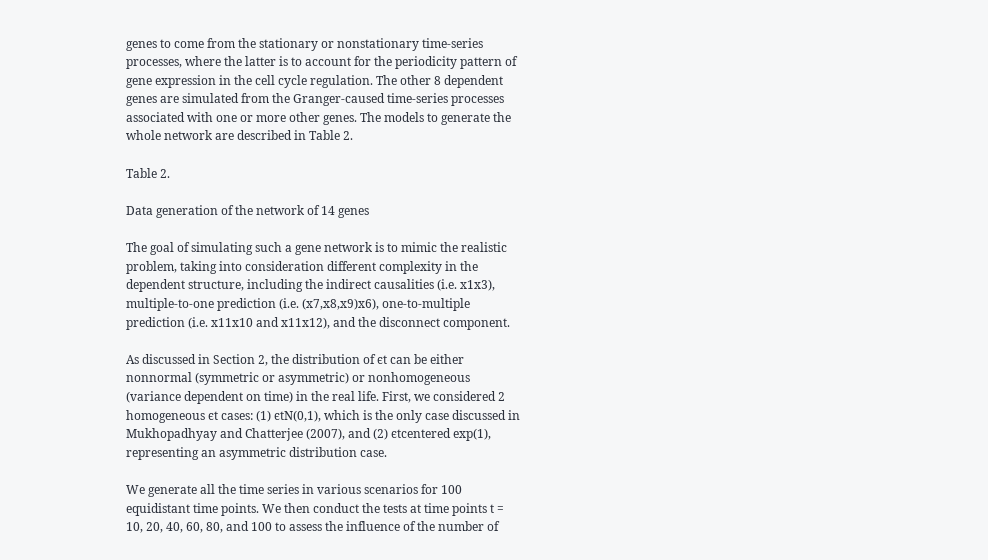genes to come from the stationary or nonstationary time-series processes, where the latter is to account for the periodicity pattern of gene expression in the cell cycle regulation. The other 8 dependent genes are simulated from the Granger-caused time-series processes associated with one or more other genes. The models to generate the whole network are described in Table 2.

Table 2.

Data generation of the network of 14 genes

The goal of simulating such a gene network is to mimic the realistic problem, taking into consideration different complexity in the dependent structure, including the indirect causalities (i.e. x1x3), multiple-to-one prediction (i.e. (x7,x8,x9)x6), one-to-multiple prediction (i.e. x11x10 and x11x12), and the disconnect component.

As discussed in Section 2, the distribution of ϵt can be either nonnormal (symmetric or asymmetric) or nonhomogeneous (variance dependent on time) in the real life. First, we considered 2 homogeneous ϵt cases: (1) ϵtN(0,1), which is the only case discussed in Mukhopadhyay and Chatterjee (2007), and (2) ϵtcentered exp(1), representing an asymmetric distribution case.

We generate all the time series in various scenarios for 100 equidistant time points. We then conduct the tests at time points t = 10, 20, 40, 60, 80, and 100 to assess the influence of the number of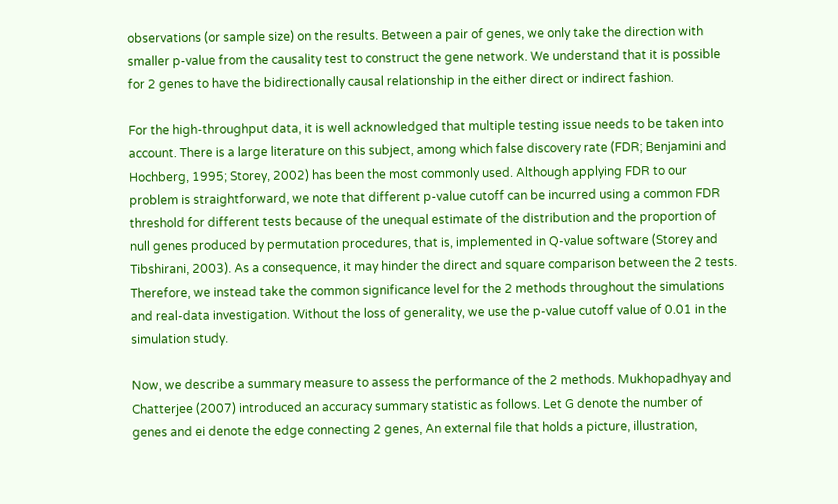observations (or sample size) on the results. Between a pair of genes, we only take the direction with smaller p-value from the causality test to construct the gene network. We understand that it is possible for 2 genes to have the bidirectionally causal relationship in the either direct or indirect fashion.

For the high-throughput data, it is well acknowledged that multiple testing issue needs to be taken into account. There is a large literature on this subject, among which false discovery rate (FDR; Benjamini and Hochberg, 1995; Storey, 2002) has been the most commonly used. Although applying FDR to our problem is straightforward, we note that different p-value cutoff can be incurred using a common FDR threshold for different tests because of the unequal estimate of the distribution and the proportion of null genes produced by permutation procedures, that is, implemented in Q-value software (Storey and Tibshirani, 2003). As a consequence, it may hinder the direct and square comparison between the 2 tests. Therefore, we instead take the common significance level for the 2 methods throughout the simulations and real-data investigation. Without the loss of generality, we use the p-value cutoff value of 0.01 in the simulation study.

Now, we describe a summary measure to assess the performance of the 2 methods. Mukhopadhyay and Chatterjee (2007) introduced an accuracy summary statistic as follows. Let G denote the number of genes and ei denote the edge connecting 2 genes, An external file that holds a picture, illustration,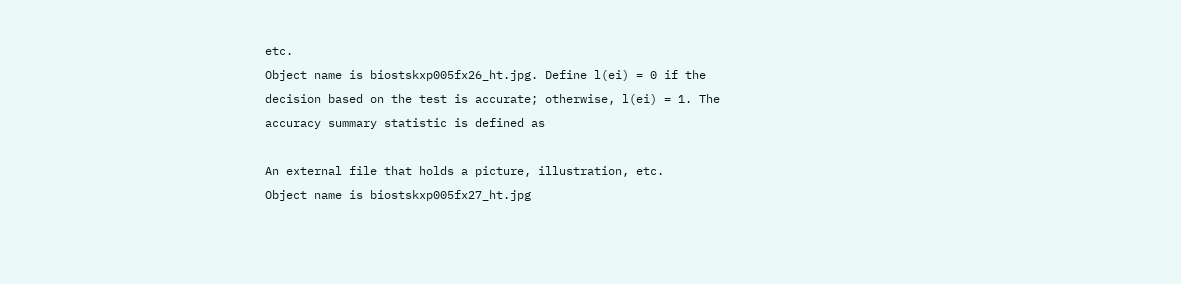etc.
Object name is biostskxp005fx26_ht.jpg. Define l(ei) = 0 if the decision based on the test is accurate; otherwise, l(ei) = 1. The accuracy summary statistic is defined as

An external file that holds a picture, illustration, etc.
Object name is biostskxp005fx27_ht.jpg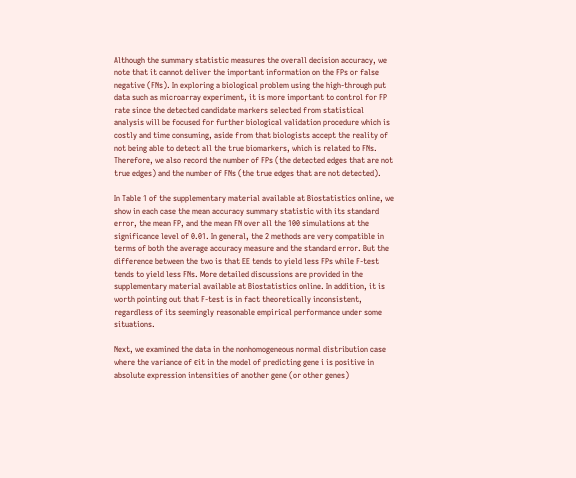Although the summary statistic measures the overall decision accuracy, we note that it cannot deliver the important information on the FPs or false negative (FNs). In exploring a biological problem using the high-through put data such as microarray experiment, it is more important to control for FP rate since the detected candidate markers selected from statistical analysis will be focused for further biological validation procedure which is costly and time consuming, aside from that biologists accept the reality of not being able to detect all the true biomarkers, which is related to FNs. Therefore, we also record the number of FPs (the detected edges that are not true edges) and the number of FNs (the true edges that are not detected).

In Table 1 of the supplementary material available at Biostatistics online, we show in each case the mean accuracy summary statistic with its standard error, the mean FP, and the mean FN over all the 100 simulations at the significance level of 0.01. In general, the 2 methods are very compatible in terms of both the average accuracy measure and the standard error. But the difference between the two is that EE tends to yield less FPs while F-test tends to yield less FNs. More detailed discussions are provided in the supplementary material available at Biostatistics online. In addition, it is worth pointing out that F-test is in fact theoretically inconsistent, regardless of its seemingly reasonable empirical performance under some situations.

Next, we examined the data in the nonhomogeneous normal distribution case where the variance of ϵit in the model of predicting gene i is positive in absolute expression intensities of another gene (or other genes)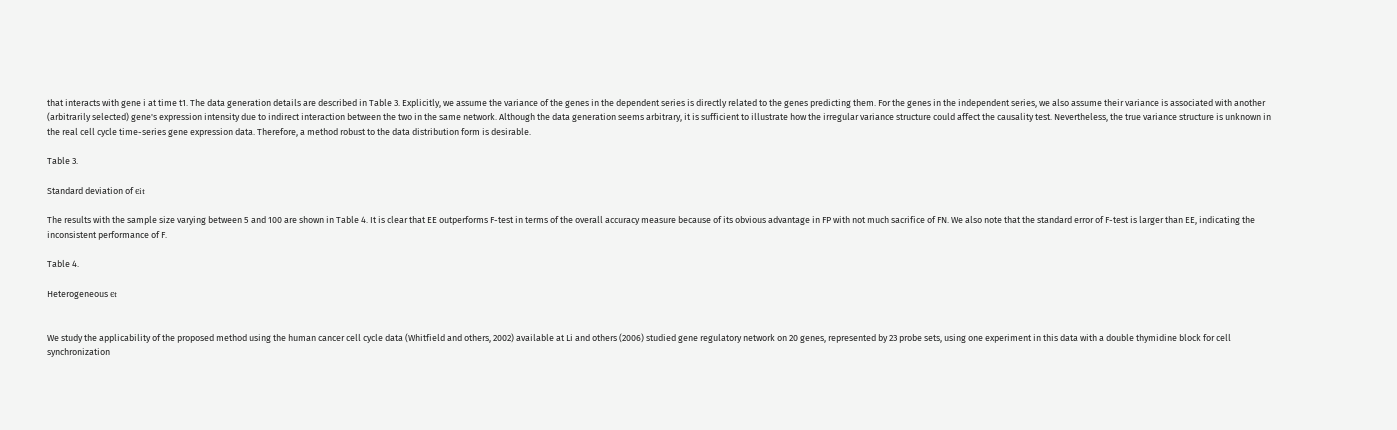that interacts with gene i at time t1. The data generation details are described in Table 3. Explicitly, we assume the variance of the genes in the dependent series is directly related to the genes predicting them. For the genes in the independent series, we also assume their variance is associated with another (arbitrarily selected) gene's expression intensity due to indirect interaction between the two in the same network. Although the data generation seems arbitrary, it is sufficient to illustrate how the irregular variance structure could affect the causality test. Nevertheless, the true variance structure is unknown in the real cell cycle time-series gene expression data. Therefore, a method robust to the data distribution form is desirable.

Table 3.

Standard deviation of ϵit

The results with the sample size varying between 5 and 100 are shown in Table 4. It is clear that EE outperforms F-test in terms of the overall accuracy measure because of its obvious advantage in FP with not much sacrifice of FN. We also note that the standard error of F-test is larger than EE, indicating the inconsistent performance of F.

Table 4.

Heterogeneous ϵt


We study the applicability of the proposed method using the human cancer cell cycle data (Whitfield and others, 2002) available at Li and others (2006) studied gene regulatory network on 20 genes, represented by 23 probe sets, using one experiment in this data with a double thymidine block for cell synchronization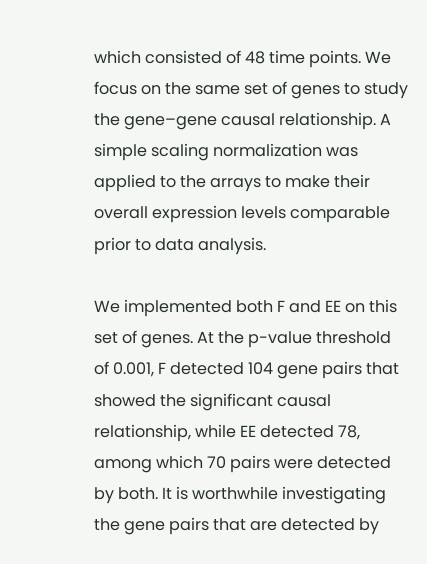which consisted of 48 time points. We focus on the same set of genes to study the gene–gene causal relationship. A simple scaling normalization was applied to the arrays to make their overall expression levels comparable prior to data analysis.

We implemented both F and EE on this set of genes. At the p-value threshold of 0.001, F detected 104 gene pairs that showed the significant causal relationship, while EE detected 78, among which 70 pairs were detected by both. It is worthwhile investigating the gene pairs that are detected by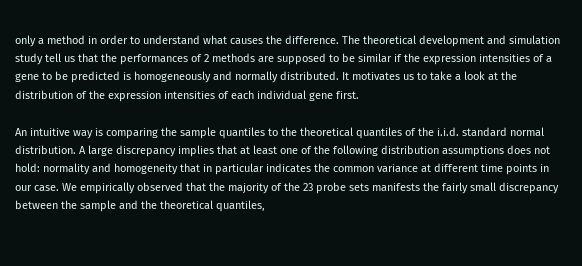only a method in order to understand what causes the difference. The theoretical development and simulation study tell us that the performances of 2 methods are supposed to be similar if the expression intensities of a gene to be predicted is homogeneously and normally distributed. It motivates us to take a look at the distribution of the expression intensities of each individual gene first.

An intuitive way is comparing the sample quantiles to the theoretical quantiles of the i.i.d. standard normal distribution. A large discrepancy implies that at least one of the following distribution assumptions does not hold: normality and homogeneity that in particular indicates the common variance at different time points in our case. We empirically observed that the majority of the 23 probe sets manifests the fairly small discrepancy between the sample and the theoretical quantiles,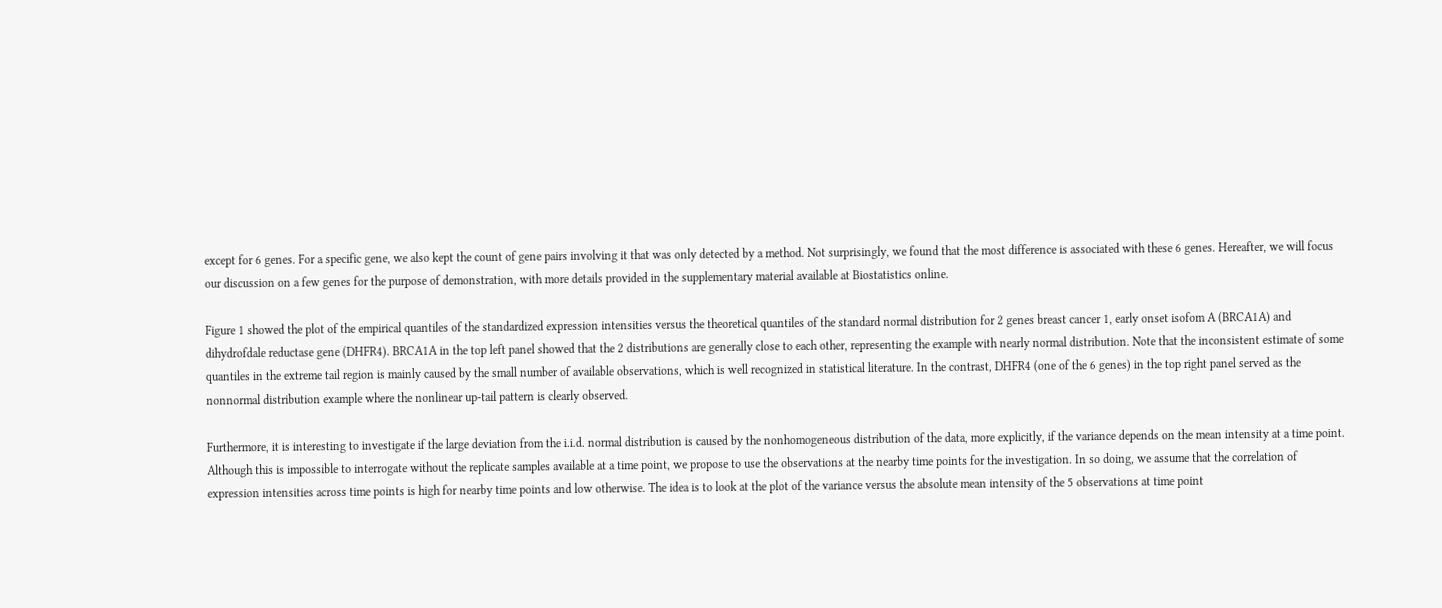except for 6 genes. For a specific gene, we also kept the count of gene pairs involving it that was only detected by a method. Not surprisingly, we found that the most difference is associated with these 6 genes. Hereafter, we will focus our discussion on a few genes for the purpose of demonstration, with more details provided in the supplementary material available at Biostatistics online.

Figure 1 showed the plot of the empirical quantiles of the standardized expression intensities versus the theoretical quantiles of the standard normal distribution for 2 genes breast cancer 1, early onset isofom A (BRCA1A) and dihydrofdale reductase gene (DHFR4). BRCA1A in the top left panel showed that the 2 distributions are generally close to each other, representing the example with nearly normal distribution. Note that the inconsistent estimate of some quantiles in the extreme tail region is mainly caused by the small number of available observations, which is well recognized in statistical literature. In the contrast, DHFR4 (one of the 6 genes) in the top right panel served as the nonnormal distribution example where the nonlinear up-tail pattern is clearly observed.

Furthermore, it is interesting to investigate if the large deviation from the i.i.d. normal distribution is caused by the nonhomogeneous distribution of the data, more explicitly, if the variance depends on the mean intensity at a time point. Although this is impossible to interrogate without the replicate samples available at a time point, we propose to use the observations at the nearby time points for the investigation. In so doing, we assume that the correlation of expression intensities across time points is high for nearby time points and low otherwise. The idea is to look at the plot of the variance versus the absolute mean intensity of the 5 observations at time point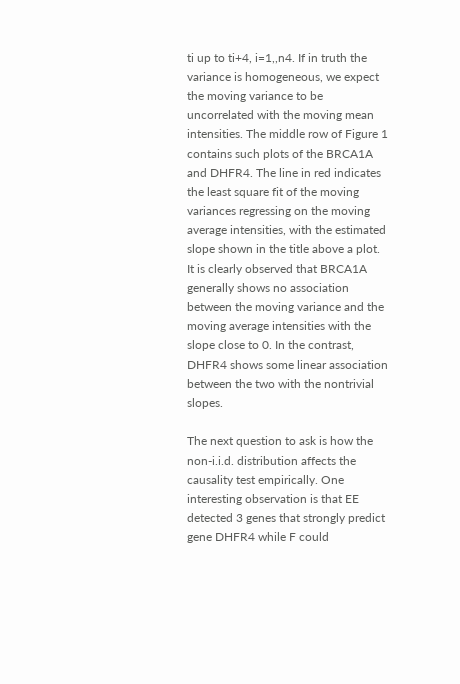ti up to ti+4, i=1,,n4. If in truth the variance is homogeneous, we expect the moving variance to be uncorrelated with the moving mean intensities. The middle row of Figure 1 contains such plots of the BRCA1A and DHFR4. The line in red indicates the least square fit of the moving variances regressing on the moving average intensities, with the estimated slope shown in the title above a plot. It is clearly observed that BRCA1A generally shows no association between the moving variance and the moving average intensities with the slope close to 0. In the contrast, DHFR4 shows some linear association between the two with the nontrivial slopes.

The next question to ask is how the non-i.i.d. distribution affects the causality test empirically. One interesting observation is that EE detected 3 genes that strongly predict gene DHFR4 while F could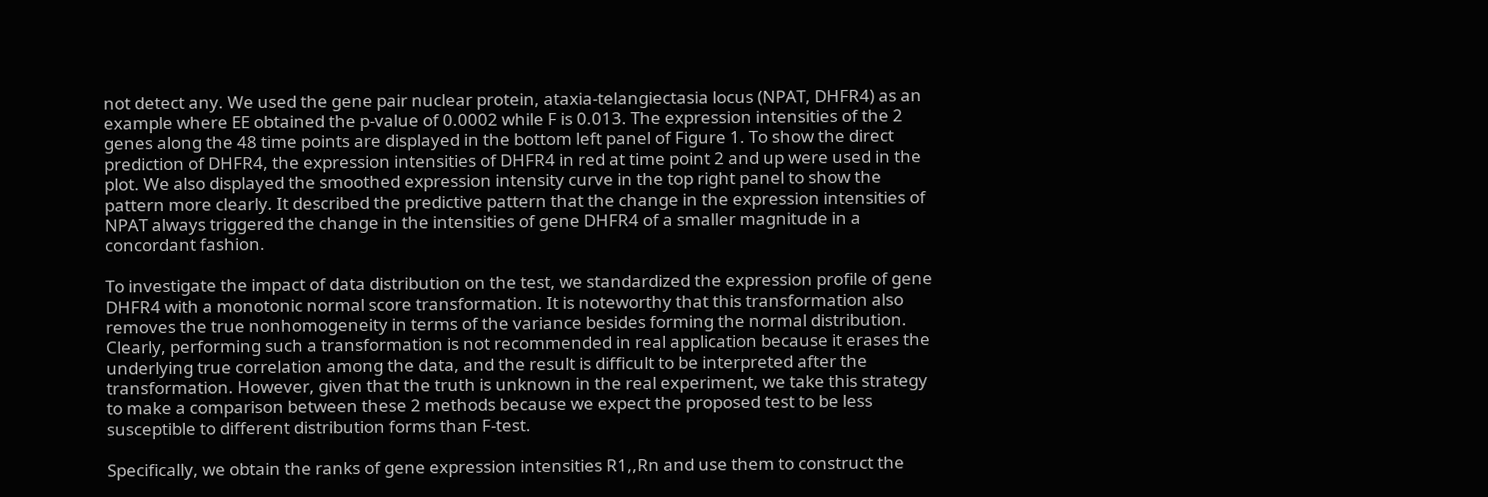not detect any. We used the gene pair nuclear protein, ataxia-telangiectasia locus (NPAT, DHFR4) as an example where EE obtained the p-value of 0.0002 while F is 0.013. The expression intensities of the 2 genes along the 48 time points are displayed in the bottom left panel of Figure 1. To show the direct prediction of DHFR4, the expression intensities of DHFR4 in red at time point 2 and up were used in the plot. We also displayed the smoothed expression intensity curve in the top right panel to show the pattern more clearly. It described the predictive pattern that the change in the expression intensities of NPAT always triggered the change in the intensities of gene DHFR4 of a smaller magnitude in a concordant fashion.

To investigate the impact of data distribution on the test, we standardized the expression profile of gene DHFR4 with a monotonic normal score transformation. It is noteworthy that this transformation also removes the true nonhomogeneity in terms of the variance besides forming the normal distribution. Clearly, performing such a transformation is not recommended in real application because it erases the underlying true correlation among the data, and the result is difficult to be interpreted after the transformation. However, given that the truth is unknown in the real experiment, we take this strategy to make a comparison between these 2 methods because we expect the proposed test to be less susceptible to different distribution forms than F-test.

Specifically, we obtain the ranks of gene expression intensities R1,,Rn and use them to construct the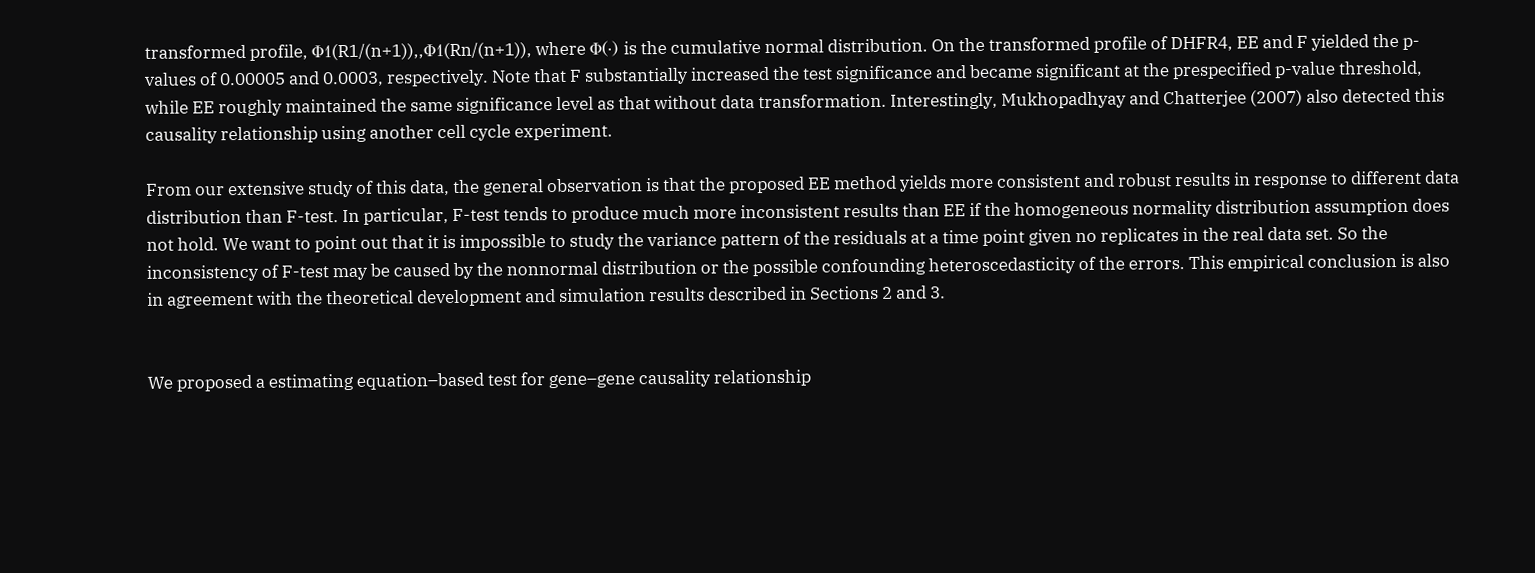transformed profile, Φ1(R1/(n+1)),,Φ1(Rn/(n+1)), where Φ(·) is the cumulative normal distribution. On the transformed profile of DHFR4, EE and F yielded the p-values of 0.00005 and 0.0003, respectively. Note that F substantially increased the test significance and became significant at the prespecified p-value threshold, while EE roughly maintained the same significance level as that without data transformation. Interestingly, Mukhopadhyay and Chatterjee (2007) also detected this causality relationship using another cell cycle experiment.

From our extensive study of this data, the general observation is that the proposed EE method yields more consistent and robust results in response to different data distribution than F-test. In particular, F-test tends to produce much more inconsistent results than EE if the homogeneous normality distribution assumption does not hold. We want to point out that it is impossible to study the variance pattern of the residuals at a time point given no replicates in the real data set. So the inconsistency of F-test may be caused by the nonnormal distribution or the possible confounding heteroscedasticity of the errors. This empirical conclusion is also in agreement with the theoretical development and simulation results described in Sections 2 and 3.


We proposed a estimating equation–based test for gene–gene causality relationship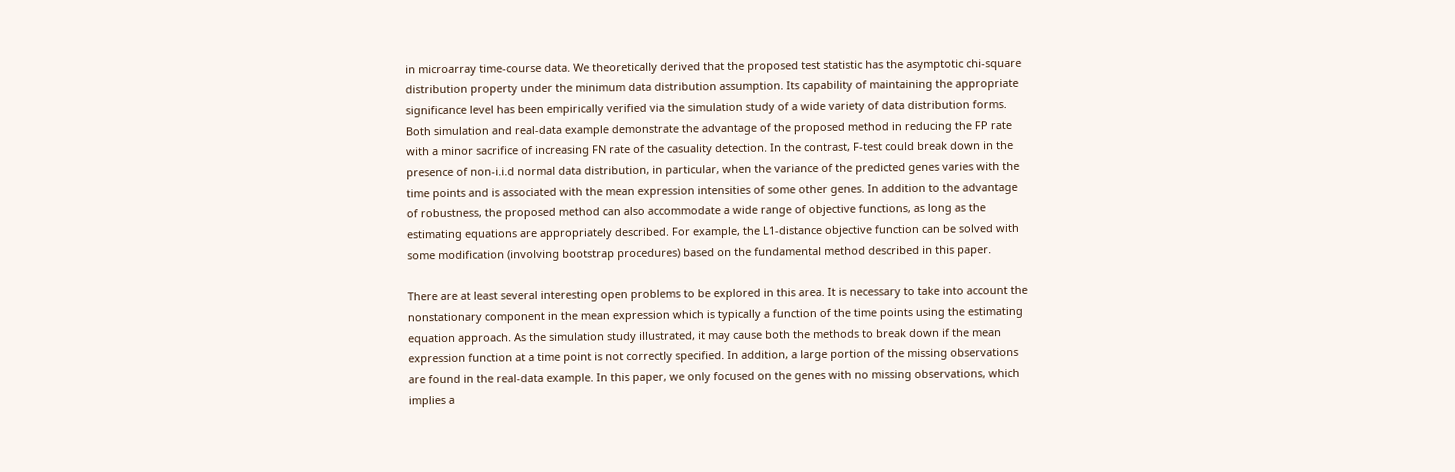in microarray time-course data. We theoretically derived that the proposed test statistic has the asymptotic chi-square distribution property under the minimum data distribution assumption. Its capability of maintaining the appropriate significance level has been empirically verified via the simulation study of a wide variety of data distribution forms. Both simulation and real-data example demonstrate the advantage of the proposed method in reducing the FP rate with a minor sacrifice of increasing FN rate of the casuality detection. In the contrast, F-test could break down in the presence of non-i.i.d normal data distribution, in particular, when the variance of the predicted genes varies with the time points and is associated with the mean expression intensities of some other genes. In addition to the advantage of robustness, the proposed method can also accommodate a wide range of objective functions, as long as the estimating equations are appropriately described. For example, the L1-distance objective function can be solved with some modification (involving bootstrap procedures) based on the fundamental method described in this paper.

There are at least several interesting open problems to be explored in this area. It is necessary to take into account the nonstationary component in the mean expression which is typically a function of the time points using the estimating equation approach. As the simulation study illustrated, it may cause both the methods to break down if the mean expression function at a time point is not correctly specified. In addition, a large portion of the missing observations are found in the real-data example. In this paper, we only focused on the genes with no missing observations, which implies a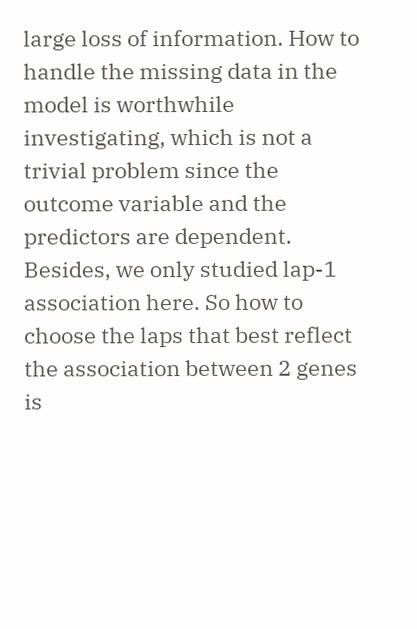large loss of information. How to handle the missing data in the model is worthwhile investigating, which is not a trivial problem since the outcome variable and the predictors are dependent. Besides, we only studied lap-1 association here. So how to choose the laps that best reflect the association between 2 genes is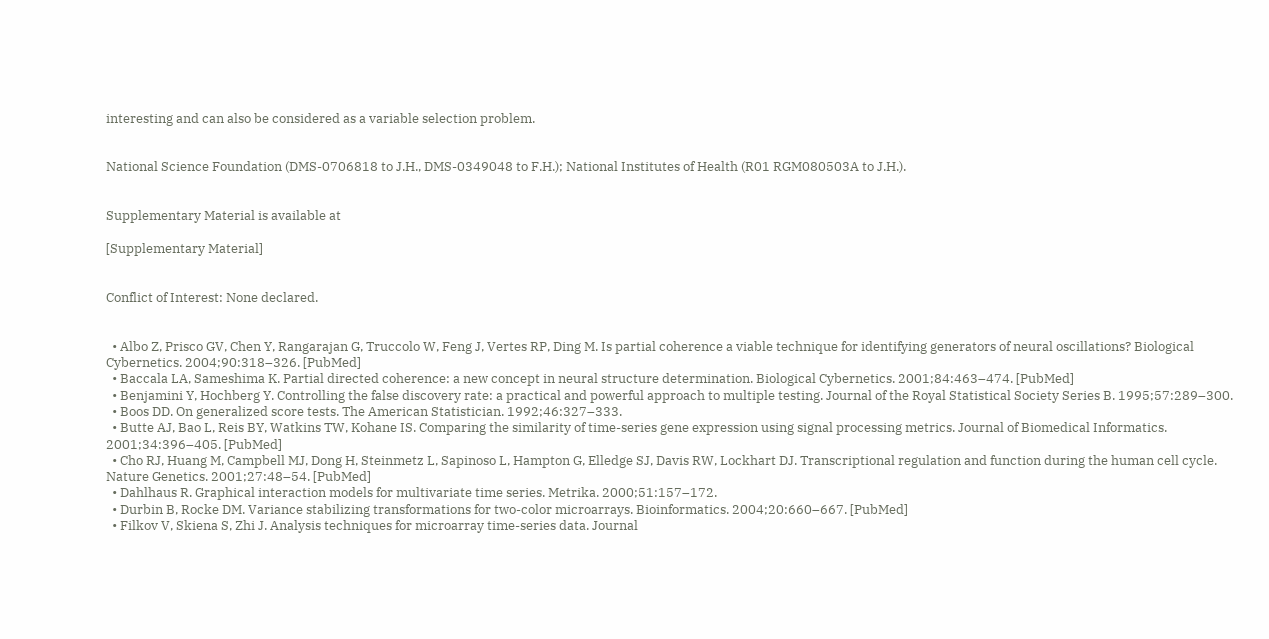interesting and can also be considered as a variable selection problem.


National Science Foundation (DMS-0706818 to J.H., DMS-0349048 to F.H.); National Institutes of Health (R01 RGM080503A to J.H.).


Supplementary Material is available at

[Supplementary Material]


Conflict of Interest: None declared.


  • Albo Z, Prisco GV, Chen Y, Rangarajan G, Truccolo W, Feng J, Vertes RP, Ding M. Is partial coherence a viable technique for identifying generators of neural oscillations? Biological Cybernetics. 2004;90:318–326. [PubMed]
  • Baccala LA, Sameshima K. Partial directed coherence: a new concept in neural structure determination. Biological Cybernetics. 2001;84:463–474. [PubMed]
  • Benjamini Y, Hochberg Y. Controlling the false discovery rate: a practical and powerful approach to multiple testing. Journal of the Royal Statistical Society Series B. 1995;57:289–300.
  • Boos DD. On generalized score tests. The American Statistician. 1992;46:327–333.
  • Butte AJ, Bao L, Reis BY, Watkins TW, Kohane IS. Comparing the similarity of time-series gene expression using signal processing metrics. Journal of Biomedical Informatics. 2001;34:396–405. [PubMed]
  • Cho RJ, Huang M, Campbell MJ, Dong H, Steinmetz L, Sapinoso L, Hampton G, Elledge SJ, Davis RW, Lockhart DJ. Transcriptional regulation and function during the human cell cycle. Nature Genetics. 2001;27:48–54. [PubMed]
  • Dahlhaus R. Graphical interaction models for multivariate time series. Metrika. 2000;51:157–172.
  • Durbin B, Rocke DM. Variance stabilizing transformations for two-color microarrays. Bioinformatics. 2004;20:660–667. [PubMed]
  • Filkov V, Skiena S, Zhi J. Analysis techniques for microarray time-series data. Journal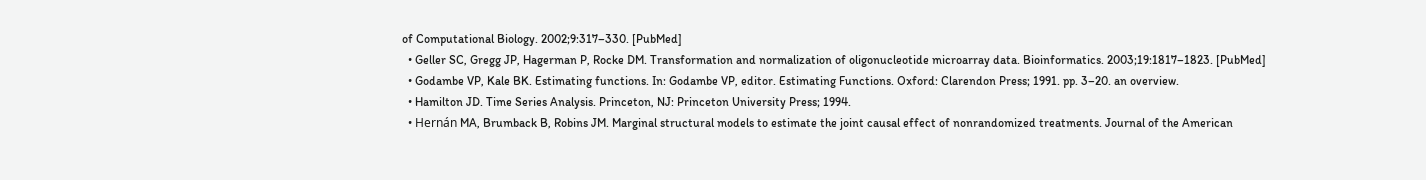of Computational Biology. 2002;9:317–330. [PubMed]
  • Geller SC, Gregg JP, Hagerman P, Rocke DM. Transformation and normalization of oligonucleotide microarray data. Bioinformatics. 2003;19:1817–1823. [PubMed]
  • Godambe VP, Kale BK. Estimating functions. In: Godambe VP, editor. Estimating Functions. Oxford: Clarendon Press; 1991. pp. 3–20. an overview.
  • Hamilton JD. Time Series Analysis. Princeton, NJ: Princeton University Press; 1994.
  • Hernán MA, Brumback B, Robins JM. Marginal structural models to estimate the joint causal effect of nonrandomized treatments. Journal of the American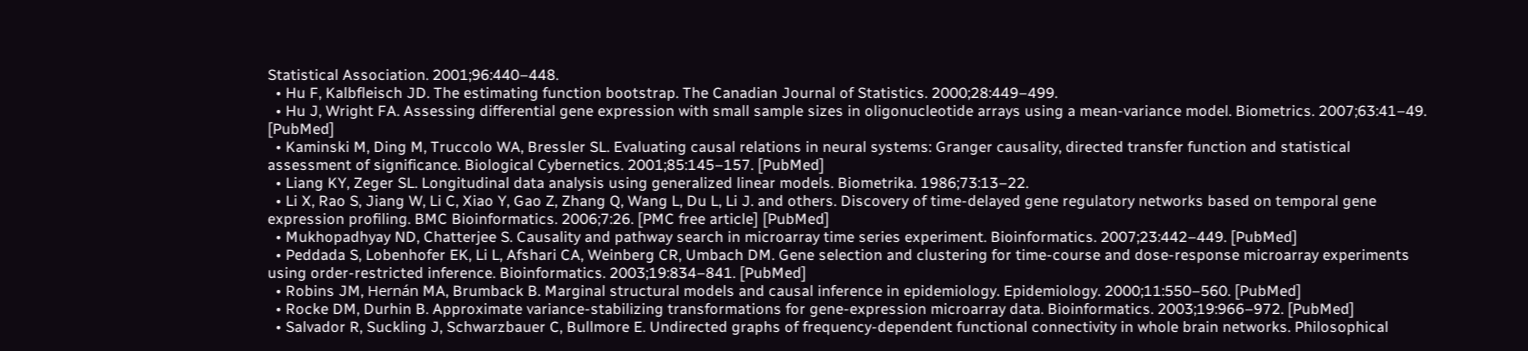Statistical Association. 2001;96:440–448.
  • Hu F, Kalbfleisch JD. The estimating function bootstrap. The Canadian Journal of Statistics. 2000;28:449–499.
  • Hu J, Wright FA. Assessing differential gene expression with small sample sizes in oligonucleotide arrays using a mean-variance model. Biometrics. 2007;63:41–49. [PubMed]
  • Kaminski M, Ding M, Truccolo WA, Bressler SL. Evaluating causal relations in neural systems: Granger causality, directed transfer function and statistical assessment of significance. Biological Cybernetics. 2001;85:145–157. [PubMed]
  • Liang KY, Zeger SL. Longitudinal data analysis using generalized linear models. Biometrika. 1986;73:13–22.
  • Li X, Rao S, Jiang W, Li C, Xiao Y, Gao Z, Zhang Q, Wang L, Du L, Li J. and others. Discovery of time-delayed gene regulatory networks based on temporal gene expression profiling. BMC Bioinformatics. 2006;7:26. [PMC free article] [PubMed]
  • Mukhopadhyay ND, Chatterjee S. Causality and pathway search in microarray time series experiment. Bioinformatics. 2007;23:442–449. [PubMed]
  • Peddada S, Lobenhofer EK, Li L, Afshari CA, Weinberg CR, Umbach DM. Gene selection and clustering for time-course and dose-response microarray experiments using order-restricted inference. Bioinformatics. 2003;19:834–841. [PubMed]
  • Robins JM, Hernán MA, Brumback B. Marginal structural models and causal inference in epidemiology. Epidemiology. 2000;11:550–560. [PubMed]
  • Rocke DM, Durhin B. Approximate variance-stabilizing transformations for gene-expression microarray data. Bioinformatics. 2003;19:966–972. [PubMed]
  • Salvador R, Suckling J, Schwarzbauer C, Bullmore E. Undirected graphs of frequency-dependent functional connectivity in whole brain networks. Philosophical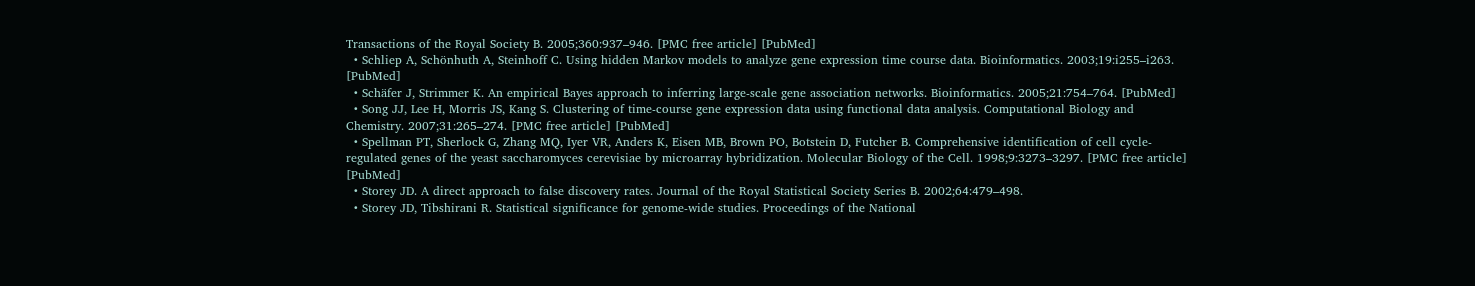Transactions of the Royal Society B. 2005;360:937–946. [PMC free article] [PubMed]
  • Schliep A, Schönhuth A, Steinhoff C. Using hidden Markov models to analyze gene expression time course data. Bioinformatics. 2003;19:i255–i263. [PubMed]
  • Schäfer J, Strimmer K. An empirical Bayes approach to inferring large-scale gene association networks. Bioinformatics. 2005;21:754–764. [PubMed]
  • Song JJ, Lee H, Morris JS, Kang S. Clustering of time-course gene expression data using functional data analysis. Computational Biology and Chemistry. 2007;31:265–274. [PMC free article] [PubMed]
  • Spellman PT, Sherlock G, Zhang MQ, Iyer VR, Anders K, Eisen MB, Brown PO, Botstein D, Futcher B. Comprehensive identification of cell cycle-regulated genes of the yeast saccharomyces cerevisiae by microarray hybridization. Molecular Biology of the Cell. 1998;9:3273–3297. [PMC free article] [PubMed]
  • Storey JD. A direct approach to false discovery rates. Journal of the Royal Statistical Society Series B. 2002;64:479–498.
  • Storey JD, Tibshirani R. Statistical significance for genome-wide studies. Proceedings of the National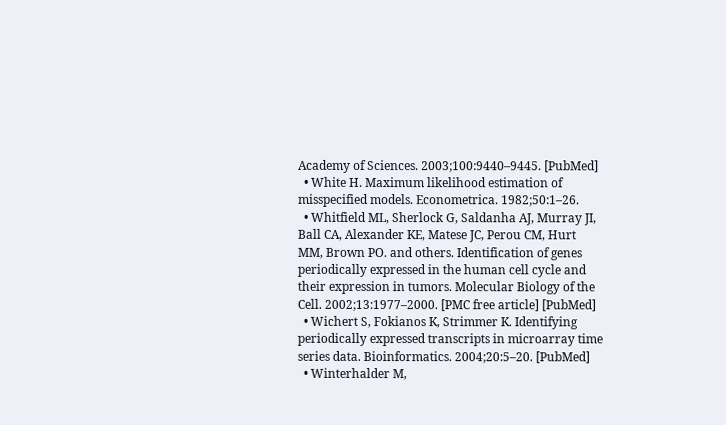Academy of Sciences. 2003;100:9440–9445. [PubMed]
  • White H. Maximum likelihood estimation of misspecified models. Econometrica. 1982;50:1–26.
  • Whitfield ML, Sherlock G, Saldanha AJ, Murray JI, Ball CA, Alexander KE, Matese JC, Perou CM, Hurt MM, Brown PO. and others. Identification of genes periodically expressed in the human cell cycle and their expression in tumors. Molecular Biology of the Cell. 2002;13:1977–2000. [PMC free article] [PubMed]
  • Wichert S, Fokianos K, Strimmer K. Identifying periodically expressed transcripts in microarray time series data. Bioinformatics. 2004;20:5–20. [PubMed]
  • Winterhalder M,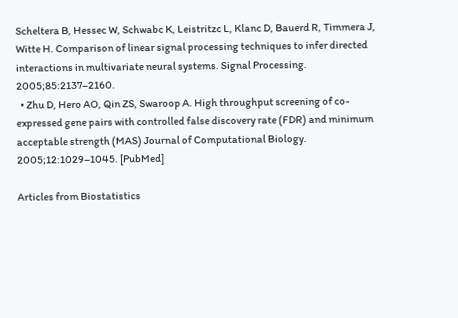Scheltera B, Hessec W, Schwabc K, Leistritzc L, Klanc D, Bauerd R, Timmera J, Witte H. Comparison of linear signal processing techniques to infer directed interactions in multivariate neural systems. Signal Processing. 2005;85:2137–2160.
  • Zhu D, Hero AO, Qin ZS, Swaroop A. High throughput screening of co-expressed gene pairs with controlled false discovery rate (FDR) and minimum acceptable strength (MAS) Journal of Computational Biology. 2005;12:1029–1045. [PubMed]

Articles from Biostatistics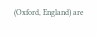(Oxford, England) are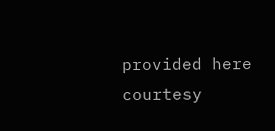provided here courtesy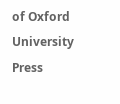of Oxford University Press